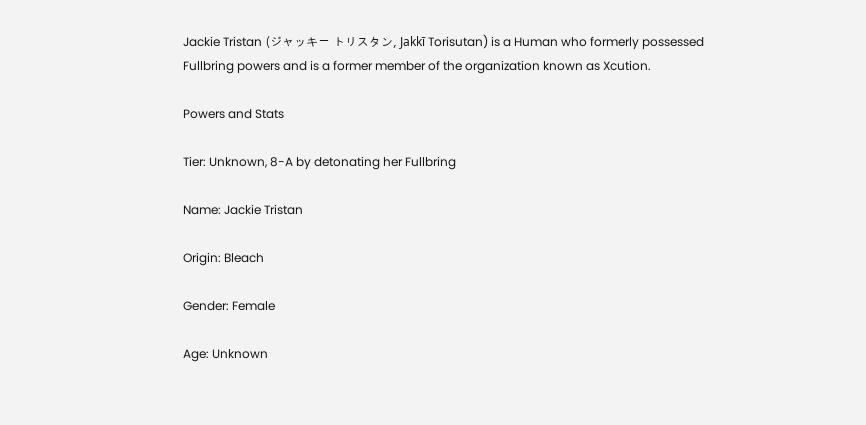Jackie Tristan (ジャッキー トリスタン, Jakkī Torisutan) is a Human who formerly possessed Fullbring powers and is a former member of the organization known as Xcution.

Powers and Stats

Tier: Unknown, 8-A by detonating her Fullbring

Name: Jackie Tristan

Origin: Bleach

Gender: Female

Age: Unknown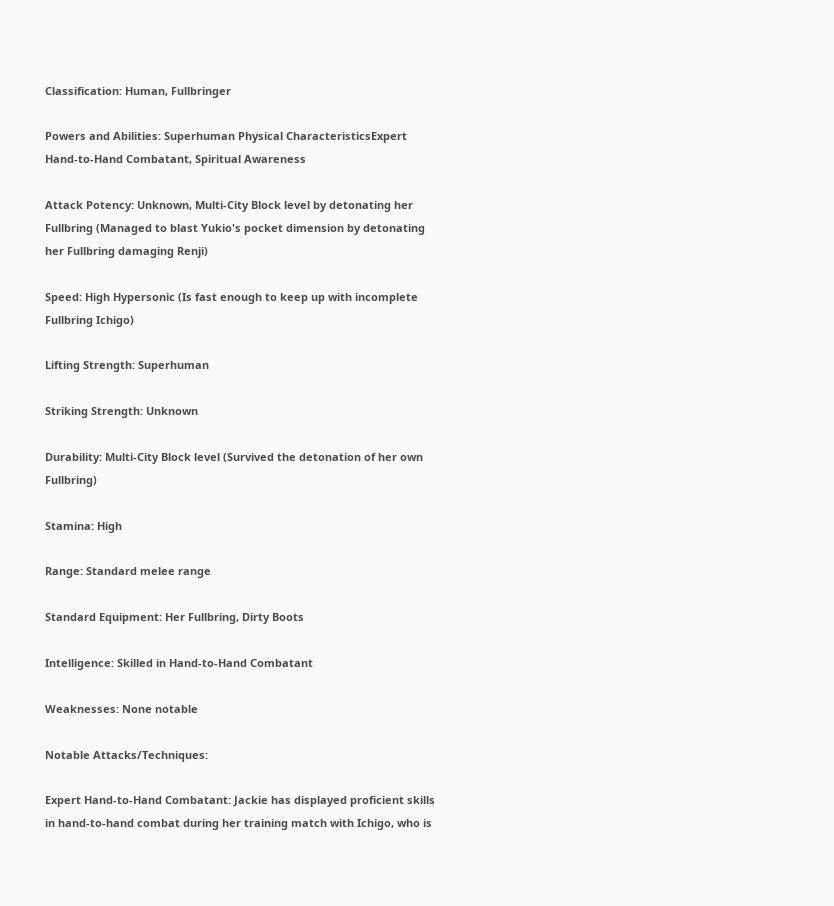Classification: Human, Fullbringer

Powers and Abilities: Superhuman Physical CharacteristicsExpert Hand-to-Hand Combatant, Spiritual Awareness

Attack Potency: Unknown, Multi-City Block level by detonating her Fullbring (Managed to blast Yukio's pocket dimension by detonating her Fullbring damaging Renji)

Speed: High Hypersonic (Is fast enough to keep up with incomplete Fullbring Ichigo)

Lifting Strength: Superhuman

Striking Strength: Unknown

Durability: Multi-City Block level (Survived the detonation of her own Fullbring)

Stamina: High

Range: Standard melee range

Standard Equipment: Her Fullbring, Dirty Boots

Intelligence: Skilled in Hand-to-Hand Combatant

Weaknesses: None notable

Notable Attacks/Techniques:

Expert Hand-to-Hand Combatant: Jackie has displayed proficient skills in hand-to-hand combat during her training match with Ichigo, who is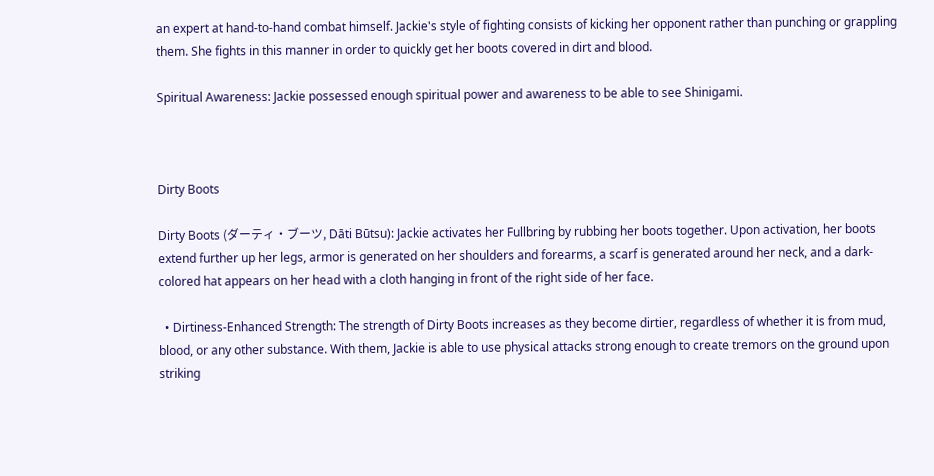an expert at hand-to-hand combat himself. Jackie's style of fighting consists of kicking her opponent rather than punching or grappling them. She fights in this manner in order to quickly get her boots covered in dirt and blood.

Spiritual Awareness: Jackie possessed enough spiritual power and awareness to be able to see Shinigami.



Dirty Boots

Dirty Boots (ダーティ・ブーツ, Dāti Būtsu): Jackie activates her Fullbring by rubbing her boots together. Upon activation, her boots extend further up her legs, armor is generated on her shoulders and forearms, a scarf is generated around her neck, and a dark-colored hat appears on her head with a cloth hanging in front of the right side of her face.

  • Dirtiness-Enhanced Strength: The strength of Dirty Boots increases as they become dirtier, regardless of whether it is from mud, blood, or any other substance. With them, Jackie is able to use physical attacks strong enough to create tremors on the ground upon striking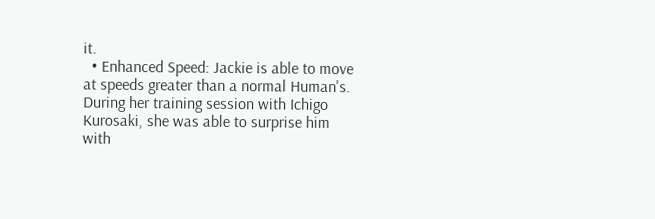it.
  • Enhanced Speed: Jackie is able to move at speeds greater than a normal Human's. During her training session with Ichigo Kurosaki, she was able to surprise him with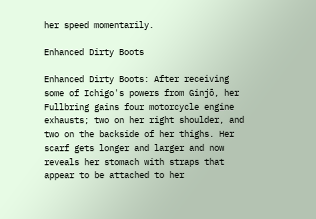her speed momentarily.

Enhanced Dirty Boots

Enhanced Dirty Boots: After receiving some of Ichigo's powers from Ginjō, her Fullbring gains four motorcycle engine exhausts; two on her right shoulder, and two on the backside of her thighs. Her scarf gets longer and larger and now reveals her stomach with straps that appear to be attached to her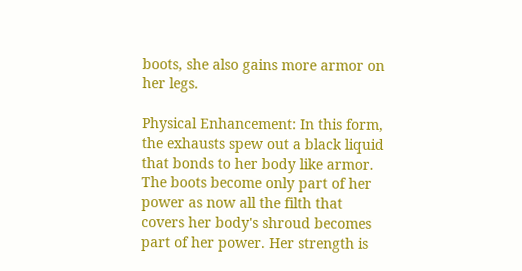boots, she also gains more armor on her legs.

Physical Enhancement: In this form, the exhausts spew out a black liquid that bonds to her body like armor. The boots become only part of her power as now all the filth that covers her body's shroud becomes part of her power. Her strength is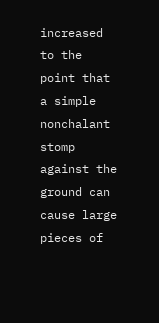increased to the point that a simple nonchalant stomp against the ground can cause large pieces of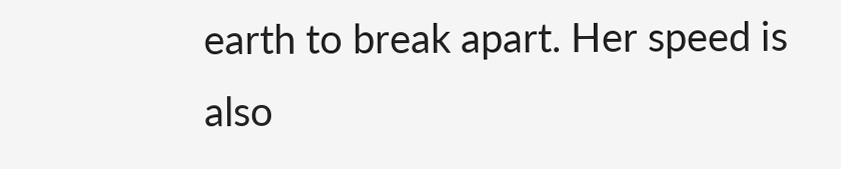earth to break apart. Her speed is also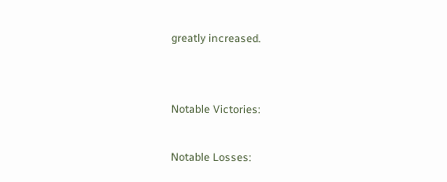greatly increased.


Notable Victories:

Notable Losses: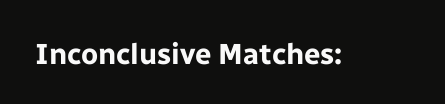Inconclusive Matches: